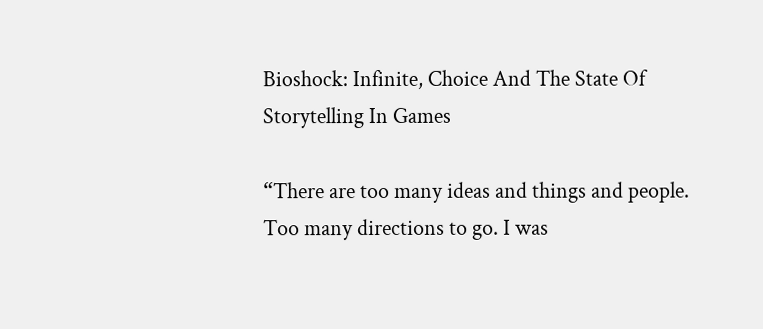Bioshock: Infinite, Choice And The State Of Storytelling In Games

“There are too many ideas and things and people. Too many directions to go. I was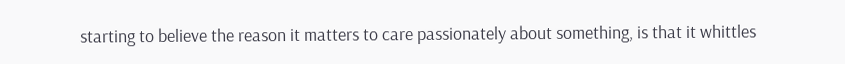starting to believe the reason it matters to care passionately about something, is that it whittles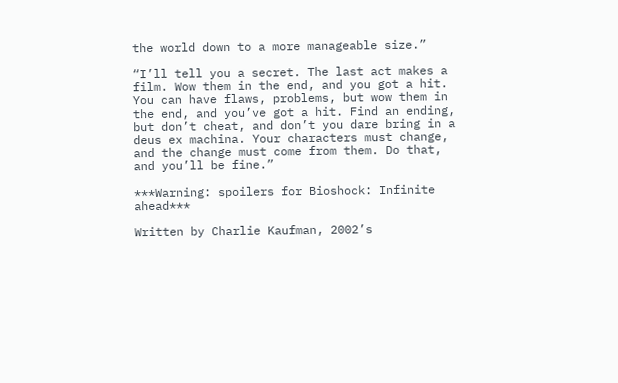the world down to a more manageable size.”

“I’ll tell you a secret. The last act makes a film. Wow them in the end, and you got a hit. You can have flaws, problems, but wow them in the end, and you’ve got a hit. Find an ending, but don’t cheat, and don’t you dare bring in a deus ex machina. Your characters must change, and the change must come from them. Do that, and you’ll be fine.”

***Warning: spoilers for Bioshock: Infinite ahead***

Written by Charlie Kaufman, 2002’s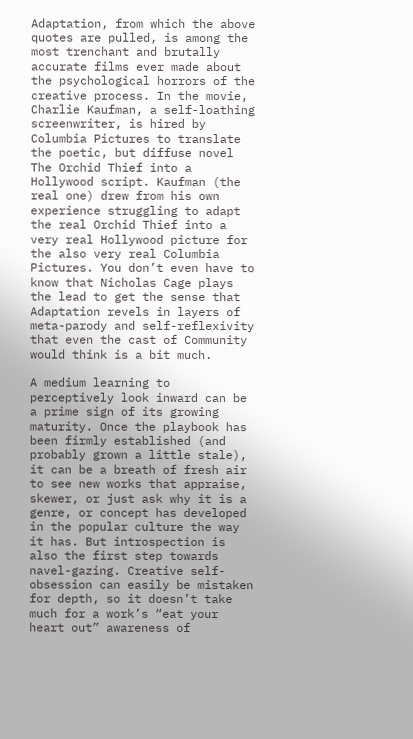Adaptation, from which the above quotes are pulled, is among the most trenchant and brutally accurate films ever made about the psychological horrors of the creative process. In the movie, Charlie Kaufman, a self-loathing screenwriter, is hired by Columbia Pictures to translate the poetic, but diffuse novel The Orchid Thief into a Hollywood script. Kaufman (the real one) drew from his own experience struggling to adapt the real Orchid Thief into a very real Hollywood picture for the also very real Columbia Pictures. You don’t even have to know that Nicholas Cage plays the lead to get the sense that Adaptation revels in layers of meta-parody and self-reflexivity that even the cast of Community would think is a bit much.

A medium learning to perceptively look inward can be a prime sign of its growing maturity. Once the playbook has been firmly established (and probably grown a little stale), it can be a breath of fresh air to see new works that appraise, skewer, or just ask why it is a genre, or concept has developed in the popular culture the way it has. But introspection is also the first step towards navel-gazing. Creative self-obsession can easily be mistaken for depth, so it doesn’t take much for a work’s “eat your heart out” awareness of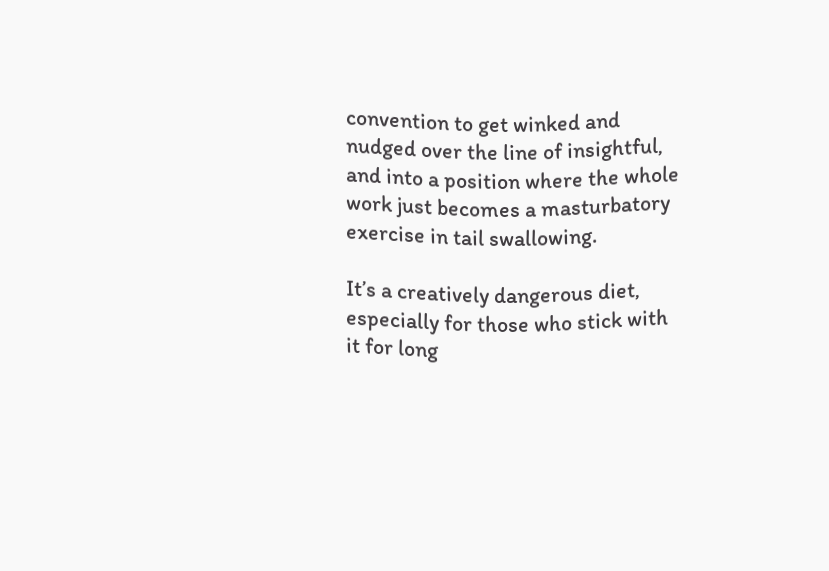convention to get winked and nudged over the line of insightful, and into a position where the whole work just becomes a masturbatory exercise in tail swallowing.

It’s a creatively dangerous diet, especially for those who stick with it for long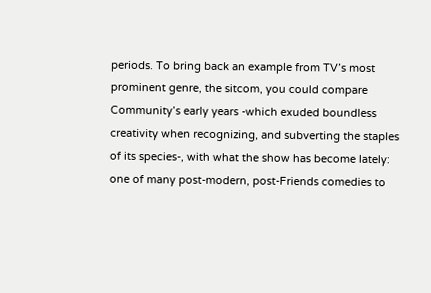periods. To bring back an example from TV’s most prominent genre, the sitcom, you could compare Community’s early years -which exuded boundless creativity when recognizing, and subverting the staples of its species-, with what the show has become lately: one of many post-modern, post-Friends comedies to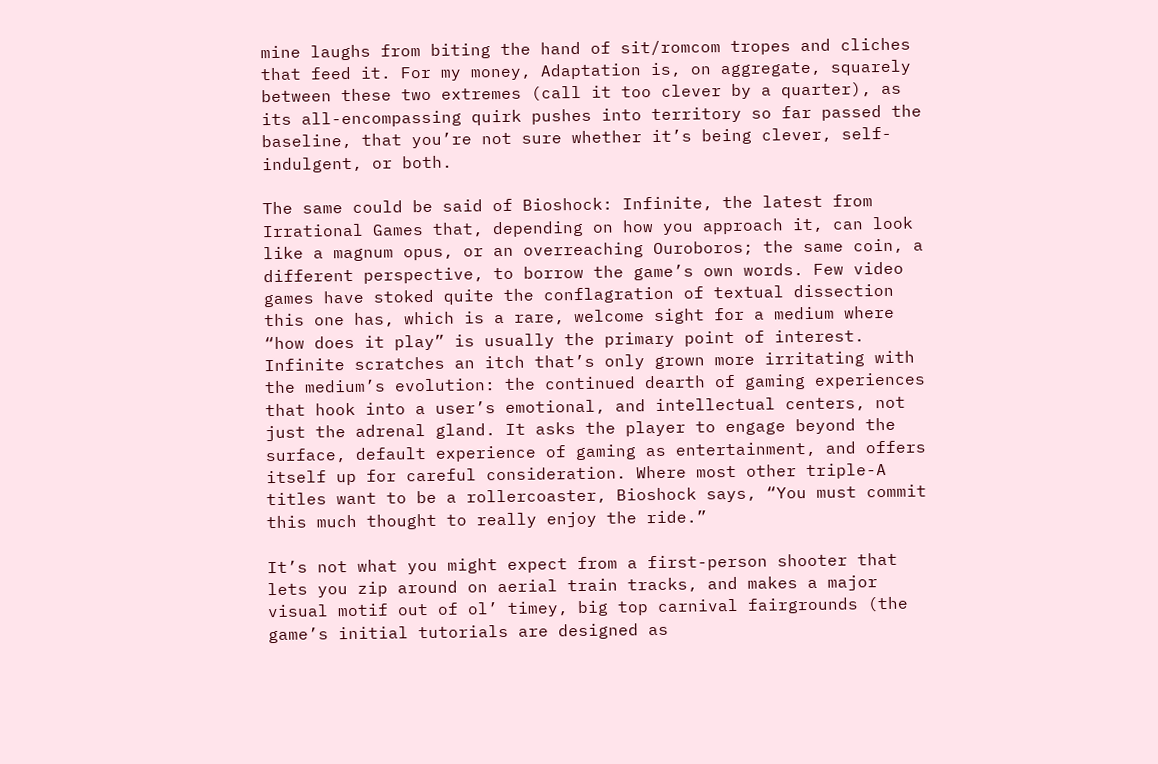mine laughs from biting the hand of sit/romcom tropes and cliches that feed it. For my money, Adaptation is, on aggregate, squarely between these two extremes (call it too clever by a quarter), as its all-encompassing quirk pushes into territory so far passed the baseline, that you’re not sure whether it’s being clever, self-indulgent, or both.

The same could be said of Bioshock: Infinite, the latest from Irrational Games that, depending on how you approach it, can look like a magnum opus, or an overreaching Ouroboros; the same coin, a different perspective, to borrow the game’s own words. Few video games have stoked quite the conflagration of textual dissection this one has, which is a rare, welcome sight for a medium where “how does it play” is usually the primary point of interest. Infinite scratches an itch that’s only grown more irritating with the medium’s evolution: the continued dearth of gaming experiences that hook into a user’s emotional, and intellectual centers, not just the adrenal gland. It asks the player to engage beyond the surface, default experience of gaming as entertainment, and offers itself up for careful consideration. Where most other triple-A titles want to be a rollercoaster, Bioshock says, “You must commit this much thought to really enjoy the ride.”

It’s not what you might expect from a first-person shooter that lets you zip around on aerial train tracks, and makes a major visual motif out of ol’ timey, big top carnival fairgrounds (the game’s initial tutorials are designed as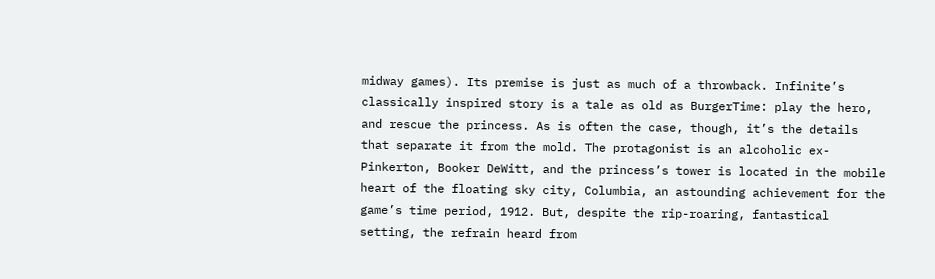midway games). Its premise is just as much of a throwback. Infinite’s classically inspired story is a tale as old as BurgerTime: play the hero, and rescue the princess. As is often the case, though, it’s the details that separate it from the mold. The protagonist is an alcoholic ex-Pinkerton, Booker DeWitt, and the princess’s tower is located in the mobile heart of the floating sky city, Columbia, an astounding achievement for the game’s time period, 1912. But, despite the rip-roaring, fantastical setting, the refrain heard from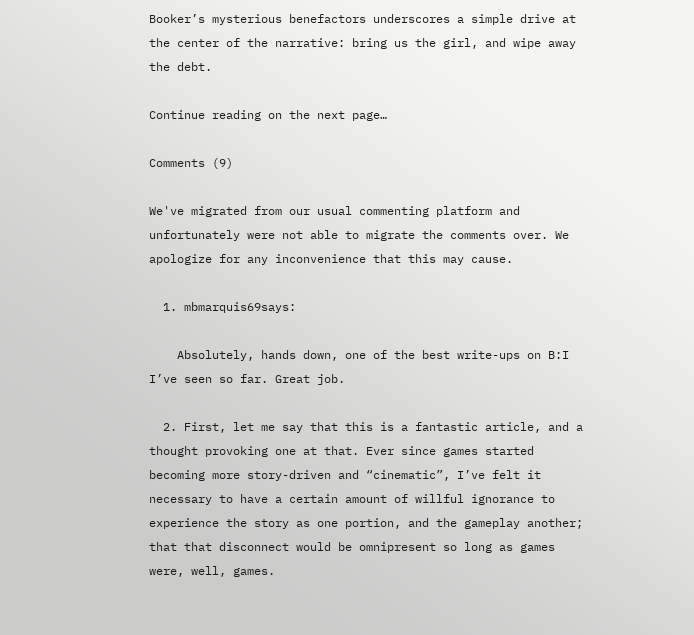Booker’s mysterious benefactors underscores a simple drive at the center of the narrative: bring us the girl, and wipe away the debt.

Continue reading on the next page…

Comments (9)

We've migrated from our usual commenting platform and unfortunately were not able to migrate the comments over. We apologize for any inconvenience that this may cause.

  1. mbmarquis69says:

    Absolutely, hands down, one of the best write-ups on B:I I’ve seen so far. Great job.

  2. First, let me say that this is a fantastic article, and a thought provoking one at that. Ever since games started becoming more story-driven and “cinematic”, I’ve felt it necessary to have a certain amount of willful ignorance to experience the story as one portion, and the gameplay another; that that disconnect would be omnipresent so long as games were, well, games.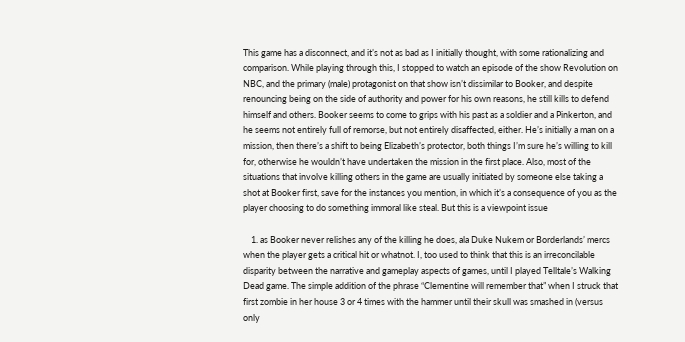This game has a disconnect, and it’s not as bad as I initially thought, with some rationalizing and comparison. While playing through this, I stopped to watch an episode of the show Revolution on NBC, and the primary (male) protagonist on that show isn’t dissimilar to Booker, and despite renouncing being on the side of authority and power for his own reasons, he still kills to defend himself and others. Booker seems to come to grips with his past as a soldier and a Pinkerton, and he seems not entirely full of remorse, but not entirely disaffected, either. He’s initially a man on a mission, then there’s a shift to being Elizabeth’s protector, both things I’m sure he’s willing to kill for, otherwise he wouldn’t have undertaken the mission in the first place. Also, most of the situations that involve killing others in the game are usually initiated by someone else taking a shot at Booker first, save for the instances you mention, in which it’s a consequence of you as the player choosing to do something immoral like steal. But this is a viewpoint issue

    1. as Booker never relishes any of the killing he does, ala Duke Nukem or Borderlands’ mercs when the player gets a critical hit or whatnot. I, too used to think that this is an irreconcilable disparity between the narrative and gameplay aspects of games, until I played Telltale’s Walking Dead game. The simple addition of the phrase “Clementine will remember that” when I struck that first zombie in her house 3 or 4 times with the hammer until their skull was smashed in (versus only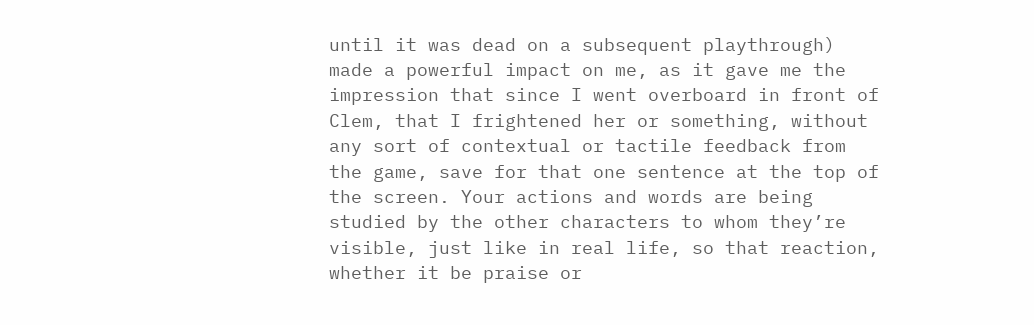until it was dead on a subsequent playthrough) made a powerful impact on me, as it gave me the impression that since I went overboard in front of Clem, that I frightened her or something, without any sort of contextual or tactile feedback from the game, save for that one sentence at the top of the screen. Your actions and words are being studied by the other characters to whom they’re visible, just like in real life, so that reaction, whether it be praise or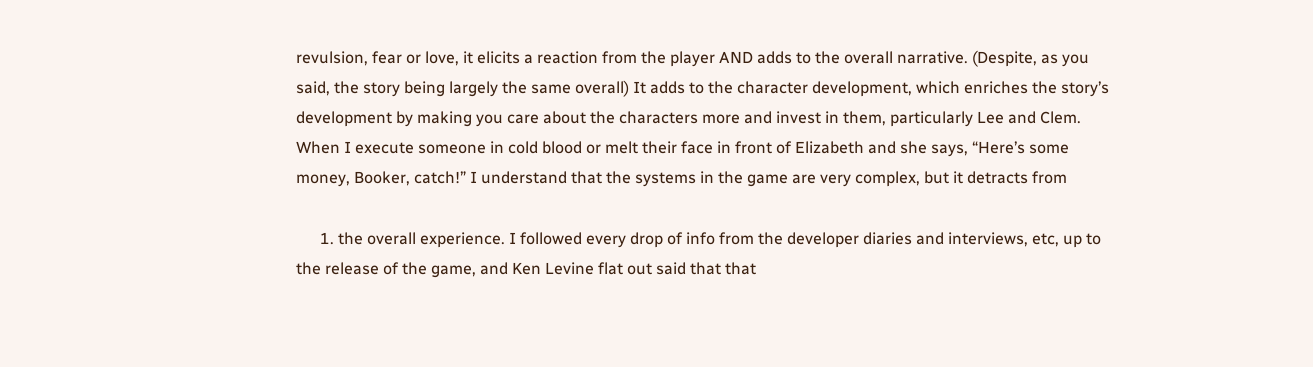revulsion, fear or love, it elicits a reaction from the player AND adds to the overall narrative. (Despite, as you said, the story being largely the same overall) It adds to the character development, which enriches the story’s development by making you care about the characters more and invest in them, particularly Lee and Clem. When I execute someone in cold blood or melt their face in front of Elizabeth and she says, “Here’s some money, Booker, catch!” I understand that the systems in the game are very complex, but it detracts from

      1. the overall experience. I followed every drop of info from the developer diaries and interviews, etc, up to the release of the game, and Ken Levine flat out said that that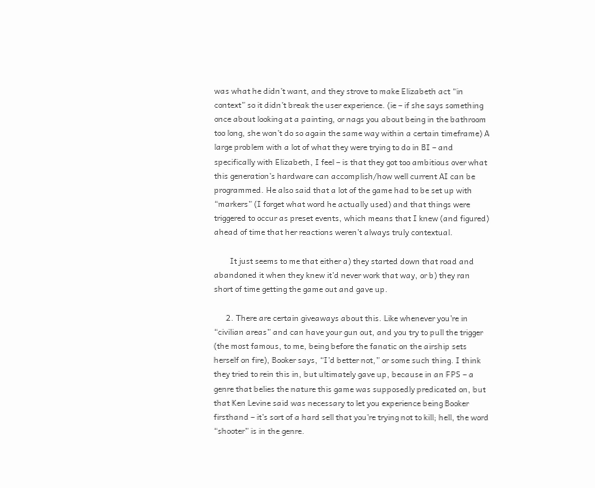was what he didn’t want, and they strove to make Elizabeth act “in context” so it didn’t break the user experience. (ie – if she says something once about looking at a painting, or nags you about being in the bathroom too long, she won’t do so again the same way within a certain timeframe) A large problem with a lot of what they were trying to do in BI – and specifically with Elizabeth, I feel – is that they got too ambitious over what this generation’s hardware can accomplish/how well current AI can be programmed. He also said that a lot of the game had to be set up with “markers” (I forget what word he actually used) and that things were triggered to occur as preset events, which means that I knew (and figured) ahead of time that her reactions weren’t always truly contextual.

        It just seems to me that either a) they started down that road and abandoned it when they knew it’d never work that way, or b) they ran short of time getting the game out and gave up.

      2. There are certain giveaways about this. Like whenever you’re in “civilian areas” and can have your gun out, and you try to pull the trigger (the most famous, to me, being before the fanatic on the airship sets herself on fire), Booker says, “I’d better not,” or some such thing. I think they tried to rein this in, but ultimately gave up, because in an FPS – a genre that belies the nature this game was supposedly predicated on, but that Ken Levine said was necessary to let you experience being Booker firsthand – it’s sort of a hard sell that you’re trying not to kill; hell, the word “shooter” is in the genre.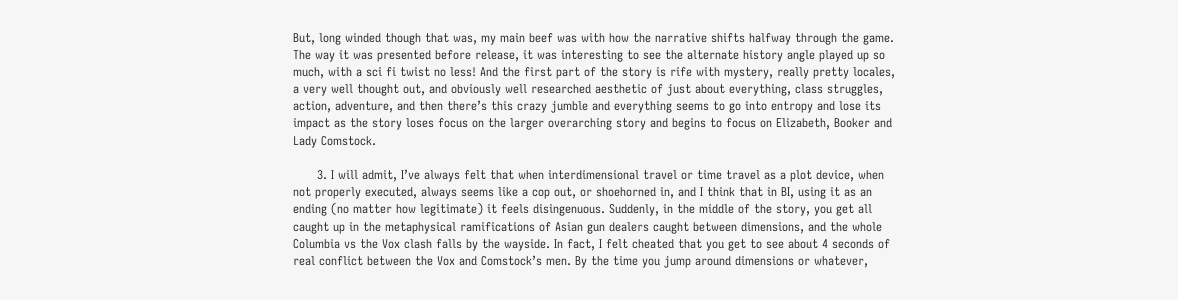But, long winded though that was, my main beef was with how the narrative shifts halfway through the game. The way it was presented before release, it was interesting to see the alternate history angle played up so much, with a sci fi twist no less! And the first part of the story is rife with mystery, really pretty locales, a very well thought out, and obviously well researched aesthetic of just about everything, class struggles, action, adventure, and then there’s this crazy jumble and everything seems to go into entropy and lose its impact as the story loses focus on the larger overarching story and begins to focus on Elizabeth, Booker and Lady Comstock.

      3. I will admit, I’ve always felt that when interdimensional travel or time travel as a plot device, when not properly executed, always seems like a cop out, or shoehorned in, and I think that in BI, using it as an ending (no matter how legitimate) it feels disingenuous. Suddenly, in the middle of the story, you get all caught up in the metaphysical ramifications of Asian gun dealers caught between dimensions, and the whole Columbia vs the Vox clash falls by the wayside. In fact, I felt cheated that you get to see about 4 seconds of real conflict between the Vox and Comstock’s men. By the time you jump around dimensions or whatever,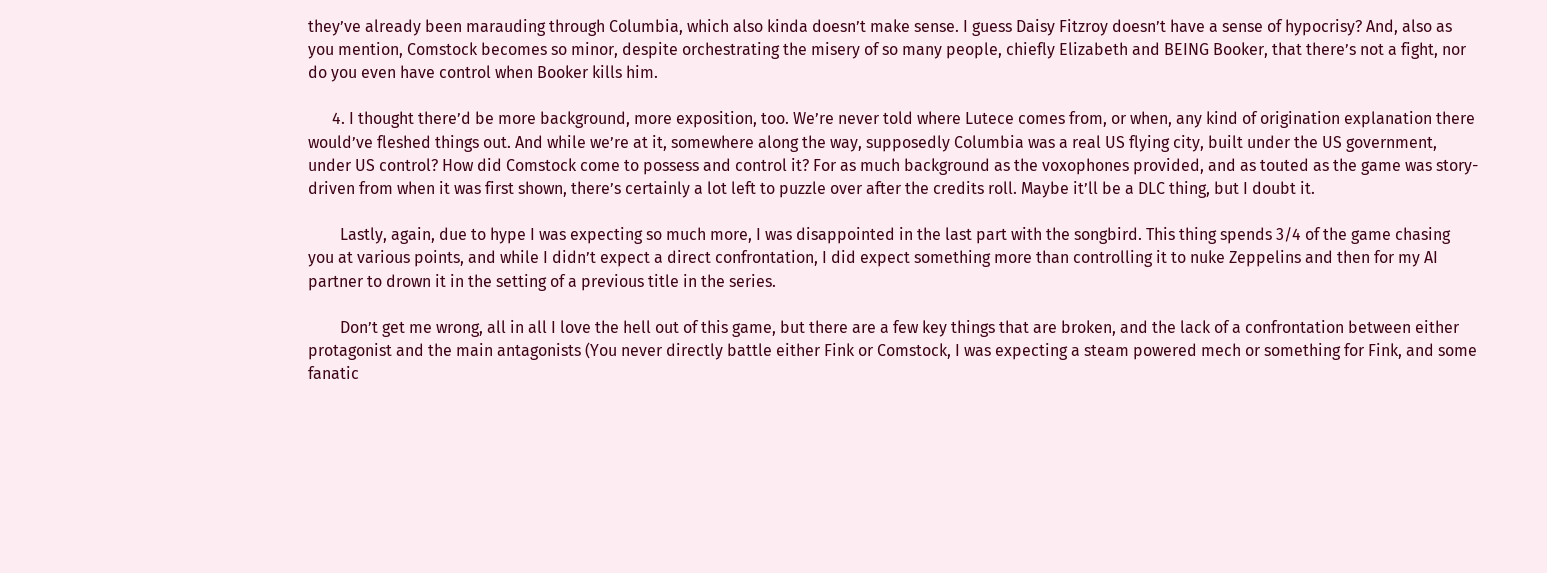they’ve already been marauding through Columbia, which also kinda doesn’t make sense. I guess Daisy Fitzroy doesn’t have a sense of hypocrisy? And, also as you mention, Comstock becomes so minor, despite orchestrating the misery of so many people, chiefly Elizabeth and BEING Booker, that there’s not a fight, nor do you even have control when Booker kills him.

      4. I thought there’d be more background, more exposition, too. We’re never told where Lutece comes from, or when, any kind of origination explanation there would’ve fleshed things out. And while we’re at it, somewhere along the way, supposedly Columbia was a real US flying city, built under the US government, under US control? How did Comstock come to possess and control it? For as much background as the voxophones provided, and as touted as the game was story-driven from when it was first shown, there’s certainly a lot left to puzzle over after the credits roll. Maybe it’ll be a DLC thing, but I doubt it.

        Lastly, again, due to hype I was expecting so much more, I was disappointed in the last part with the songbird. This thing spends 3/4 of the game chasing you at various points, and while I didn’t expect a direct confrontation, I did expect something more than controlling it to nuke Zeppelins and then for my AI partner to drown it in the setting of a previous title in the series.

        Don’t get me wrong, all in all I love the hell out of this game, but there are a few key things that are broken, and the lack of a confrontation between either protagonist and the main antagonists (You never directly battle either Fink or Comstock, I was expecting a steam powered mech or something for Fink, and some fanatic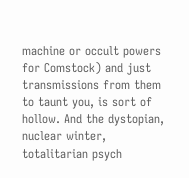machine or occult powers for Comstock) and just transmissions from them to taunt you, is sort of hollow. And the dystopian, nuclear winter, totalitarian psych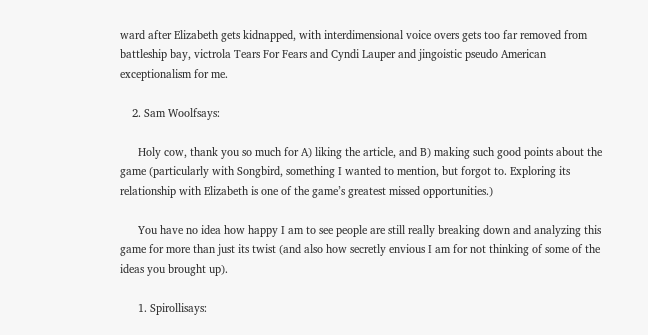ward after Elizabeth gets kidnapped, with interdimensional voice overs gets too far removed from battleship bay, victrola Tears For Fears and Cyndi Lauper and jingoistic pseudo American exceptionalism for me.

    2. Sam Woolfsays:

      Holy cow, thank you so much for A) liking the article, and B) making such good points about the game (particularly with Songbird, something I wanted to mention, but forgot to. Exploring its relationship with Elizabeth is one of the game’s greatest missed opportunities.)

      You have no idea how happy I am to see people are still really breaking down and analyzing this game for more than just its twist (and also how secretly envious I am for not thinking of some of the ideas you brought up).

      1. Spirollisays: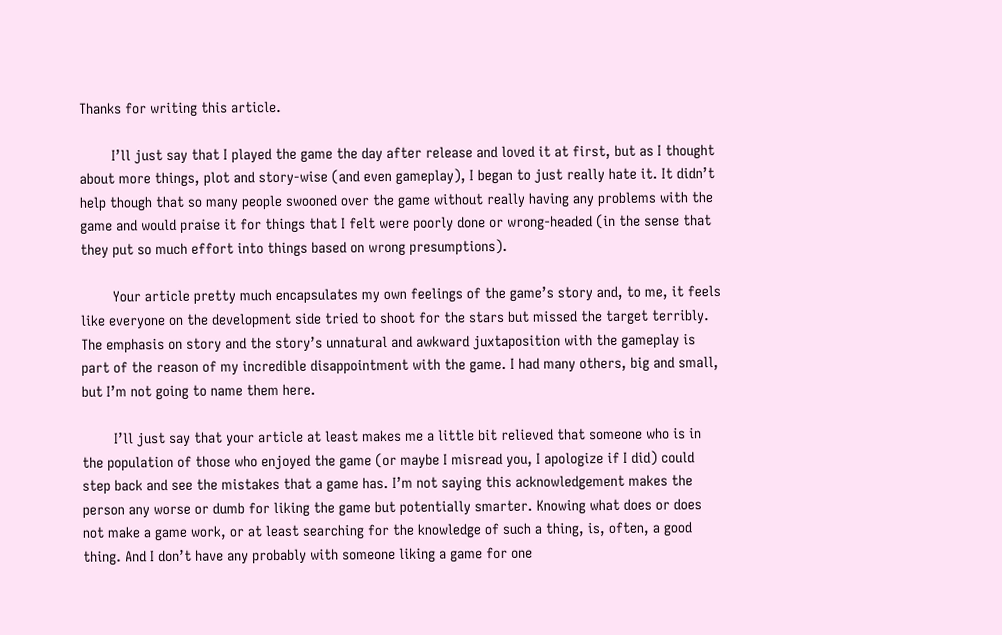Thanks for writing this article.

        I’ll just say that I played the game the day after release and loved it at first, but as I thought about more things, plot and story-wise (and even gameplay), I began to just really hate it. It didn’t help though that so many people swooned over the game without really having any problems with the game and would praise it for things that I felt were poorly done or wrong-headed (in the sense that they put so much effort into things based on wrong presumptions).

        Your article pretty much encapsulates my own feelings of the game’s story and, to me, it feels like everyone on the development side tried to shoot for the stars but missed the target terribly. The emphasis on story and the story’s unnatural and awkward juxtaposition with the gameplay is part of the reason of my incredible disappointment with the game. I had many others, big and small, but I’m not going to name them here.

        I’ll just say that your article at least makes me a little bit relieved that someone who is in the population of those who enjoyed the game (or maybe I misread you, I apologize if I did) could step back and see the mistakes that a game has. I’m not saying this acknowledgement makes the person any worse or dumb for liking the game but potentially smarter. Knowing what does or does not make a game work, or at least searching for the knowledge of such a thing, is, often, a good thing. And I don’t have any probably with someone liking a game for one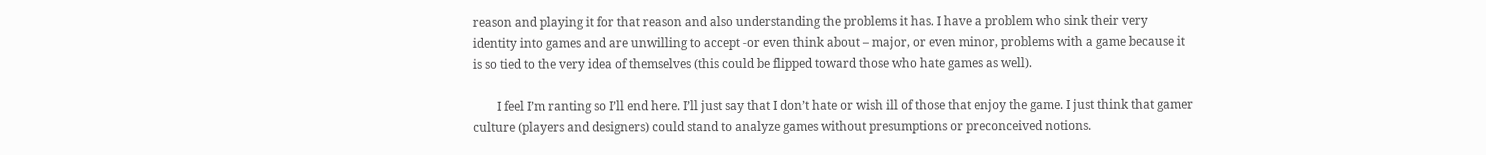reason and playing it for that reason and also understanding the problems it has. I have a problem who sink their very identity into games and are unwilling to accept -or even think about – major, or even minor, problems with a game because it is so tied to the very idea of themselves (this could be flipped toward those who hate games as well).

        I feel I’m ranting so I’ll end here. I’ll just say that I don’t hate or wish ill of those that enjoy the game. I just think that gamer culture (players and designers) could stand to analyze games without presumptions or preconceived notions.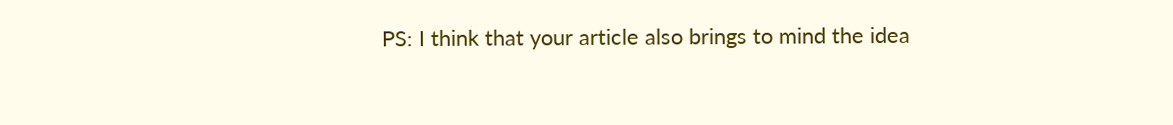PS: I think that your article also brings to mind the idea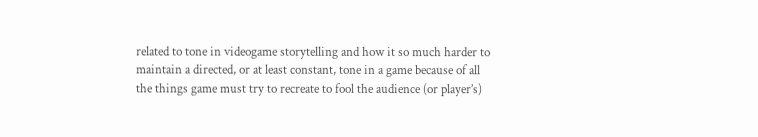related to tone in videogame storytelling and how it so much harder to maintain a directed, or at least constant, tone in a game because of all the things game must try to recreate to fool the audience (or player’s)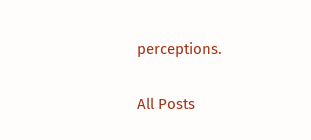perceptions.

All Posts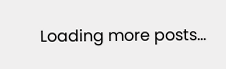Loading more posts...